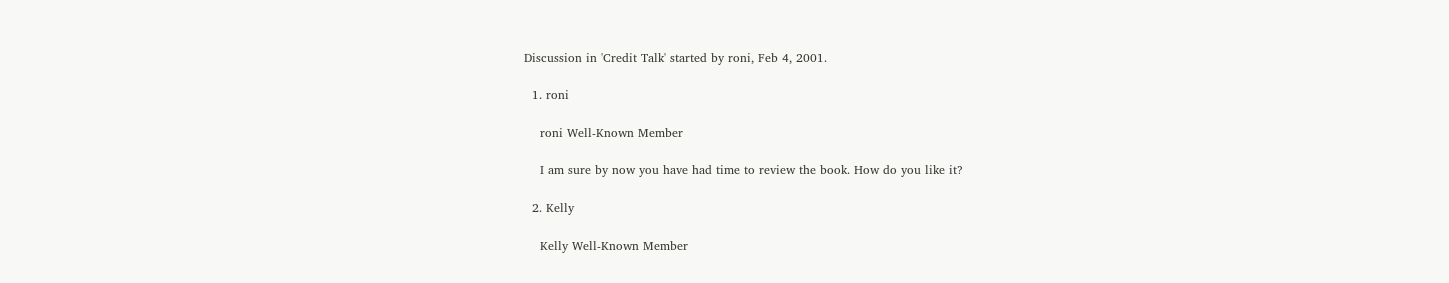Discussion in 'Credit Talk' started by roni, Feb 4, 2001.

  1. roni

    roni Well-Known Member

    I am sure by now you have had time to review the book. How do you like it?

  2. Kelly

    Kelly Well-Known Member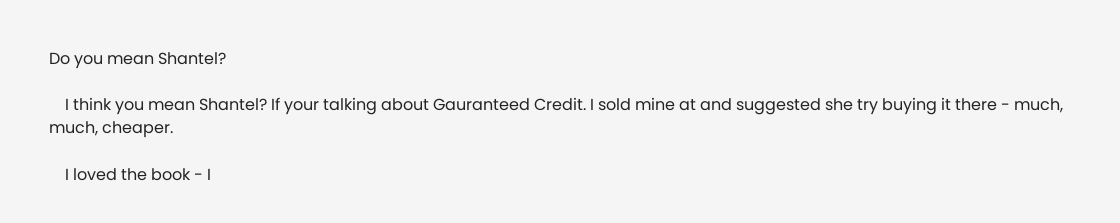Do you mean Shantel?

    I think you mean Shantel? If your talking about Gauranteed Credit. I sold mine at and suggested she try buying it there - much, much, cheaper.

    I loved the book - I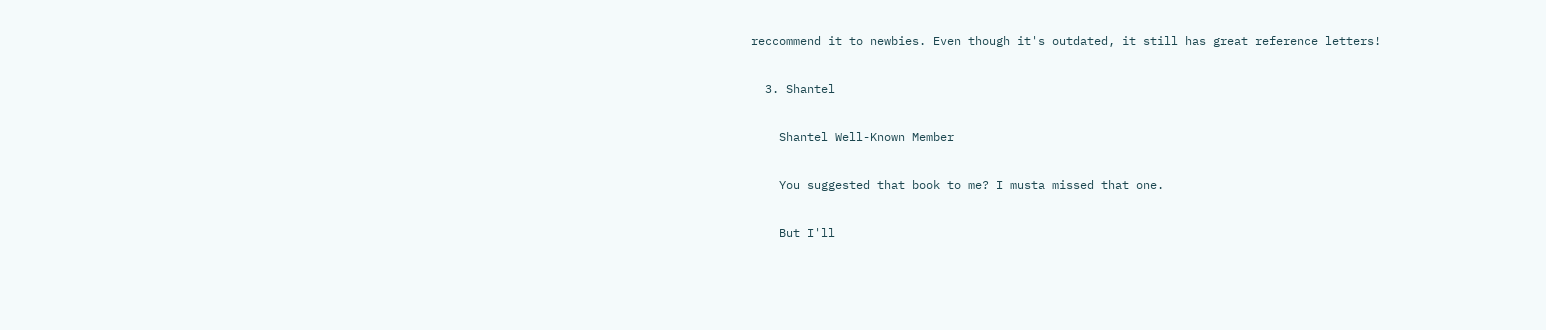reccommend it to newbies. Even though it's outdated, it still has great reference letters!

  3. Shantel

    Shantel Well-Known Member

    You suggested that book to me? I musta missed that one.

    But I'll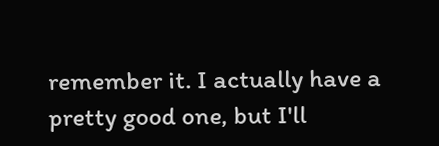remember it. I actually have a pretty good one, but I'll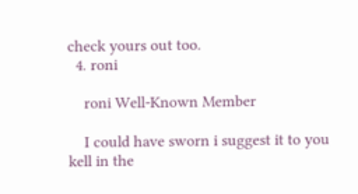check yours out too.
  4. roni

    roni Well-Known Member

    I could have sworn i suggest it to you kell in the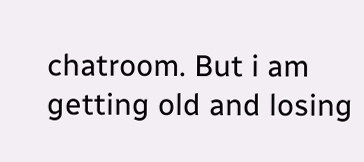chatroom. But i am getting old and losing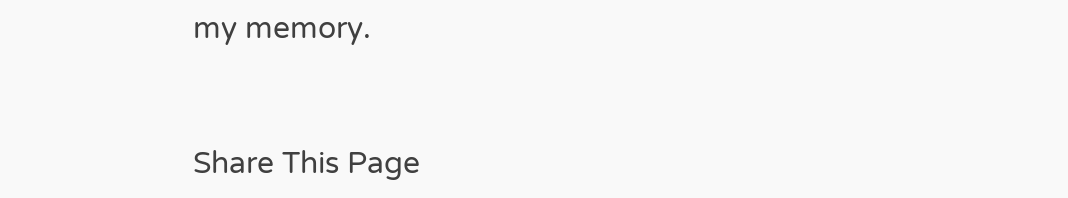my memory.


Share This Page